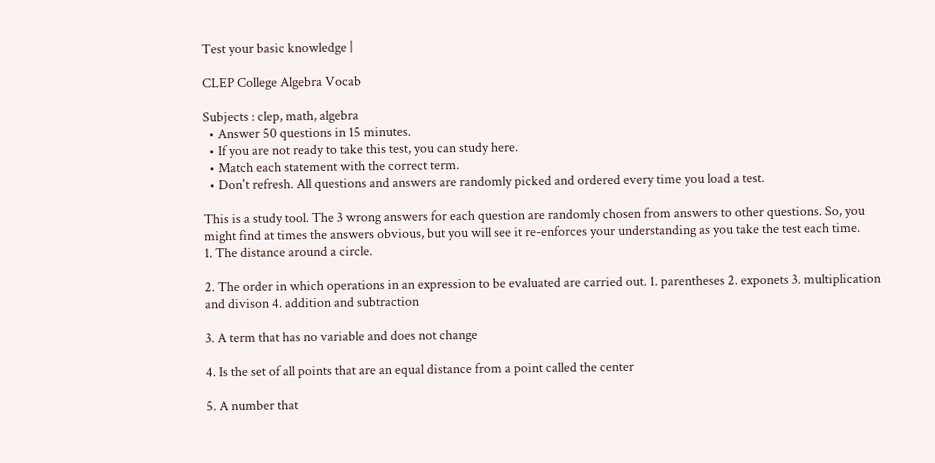Test your basic knowledge |

CLEP College Algebra Vocab

Subjects : clep, math, algebra
  • Answer 50 questions in 15 minutes.
  • If you are not ready to take this test, you can study here.
  • Match each statement with the correct term.
  • Don't refresh. All questions and answers are randomly picked and ordered every time you load a test.

This is a study tool. The 3 wrong answers for each question are randomly chosen from answers to other questions. So, you might find at times the answers obvious, but you will see it re-enforces your understanding as you take the test each time.
1. The distance around a circle.

2. The order in which operations in an expression to be evaluated are carried out. 1. parentheses 2. exponets 3. multiplication and divison 4. addition and subtraction

3. A term that has no variable and does not change

4. Is the set of all points that are an equal distance from a point called the center

5. A number that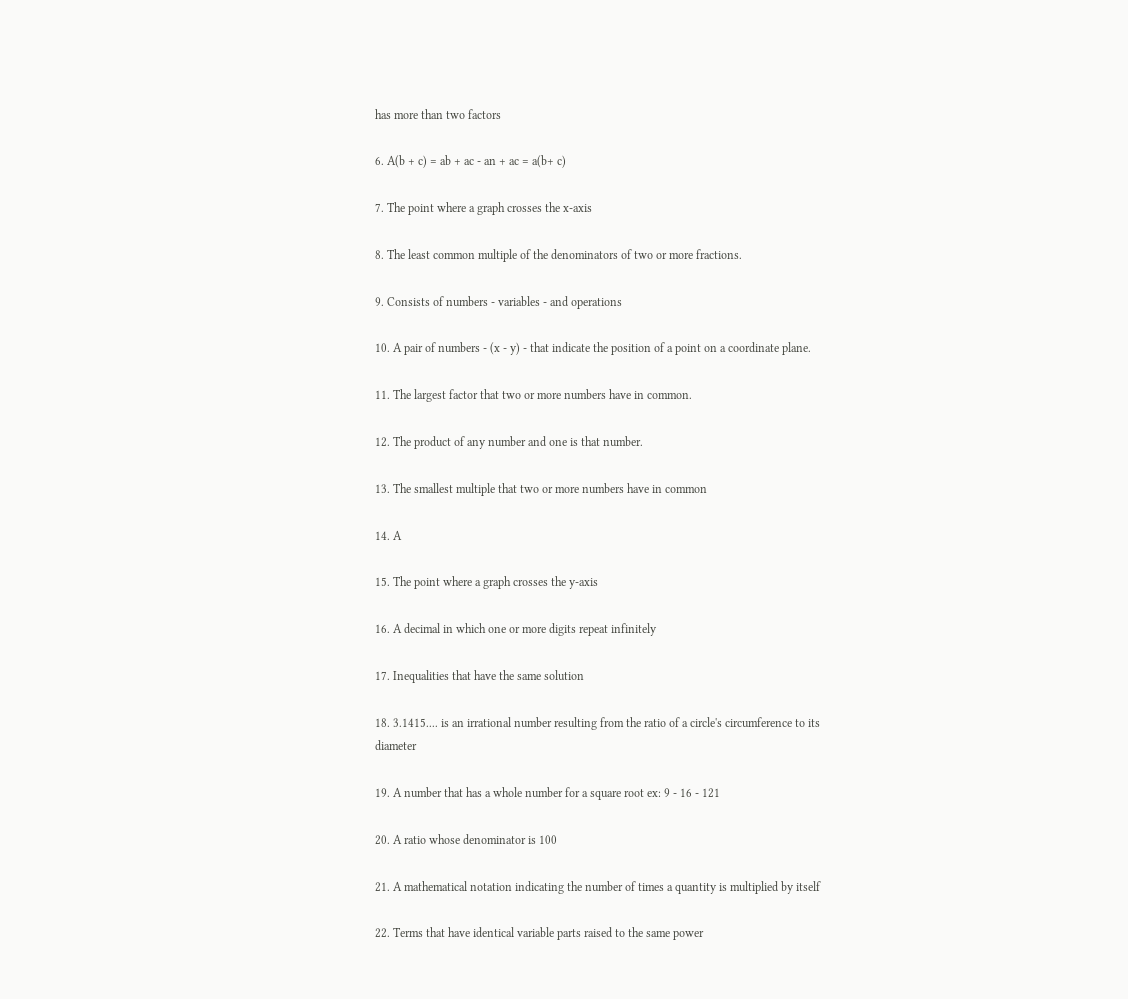has more than two factors

6. A(b + c) = ab + ac - an + ac = a(b+ c)

7. The point where a graph crosses the x-axis

8. The least common multiple of the denominators of two or more fractions.

9. Consists of numbers - variables - and operations

10. A pair of numbers - (x - y) - that indicate the position of a point on a coordinate plane.

11. The largest factor that two or more numbers have in common.

12. The product of any number and one is that number.

13. The smallest multiple that two or more numbers have in common

14. A

15. The point where a graph crosses the y-axis

16. A decimal in which one or more digits repeat infinitely

17. Inequalities that have the same solution

18. 3.1415.... is an irrational number resulting from the ratio of a circle's circumference to its diameter

19. A number that has a whole number for a square root ex: 9 - 16 - 121

20. A ratio whose denominator is 100

21. A mathematical notation indicating the number of times a quantity is multiplied by itself

22. Terms that have identical variable parts raised to the same power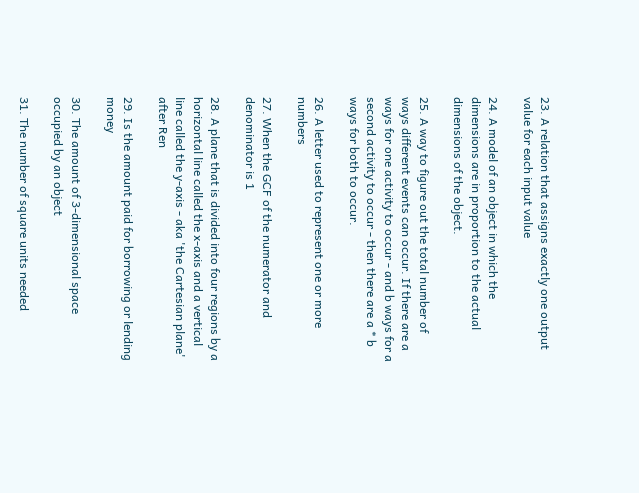23. A relation that assigns exactly one output value for each input value

24. A model of an object in which the dimensions are in proportion to the actual dimensions of the object.

25. A way to figure out the total number of ways different events can occur. If there are a ways for one activity to occur - and b ways for a second activity to occur - then there are a * b ways for both to occur.

26. A letter used to represent one or more numbers

27. When the GCF of the numerator and denominator is 1

28. A plane that is divided into four regions by a horizontal line called the x-axis and a vertical line called the y-axis - aka 'the Cartesian plane' after Ren

29. Is the amount paid for borrowing or lending money

30. The amount of 3-dimensional space occupied by an object

31. The number of square units needed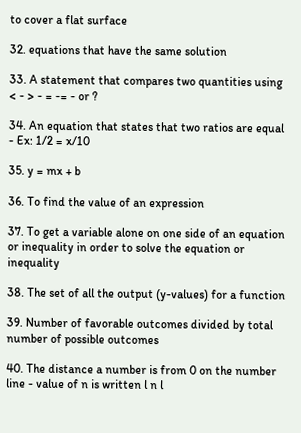to cover a flat surface

32. equations that have the same solution

33. A statement that compares two quantities using < - > - = -= - or ?

34. An equation that states that two ratios are equal - Ex: 1/2 = x/10

35. y = mx + b

36. To find the value of an expression

37. To get a variable alone on one side of an equation or inequality in order to solve the equation or inequality

38. The set of all the output (y-values) for a function

39. Number of favorable outcomes divided by total number of possible outcomes

40. The distance a number is from 0 on the number line - value of n is written l n l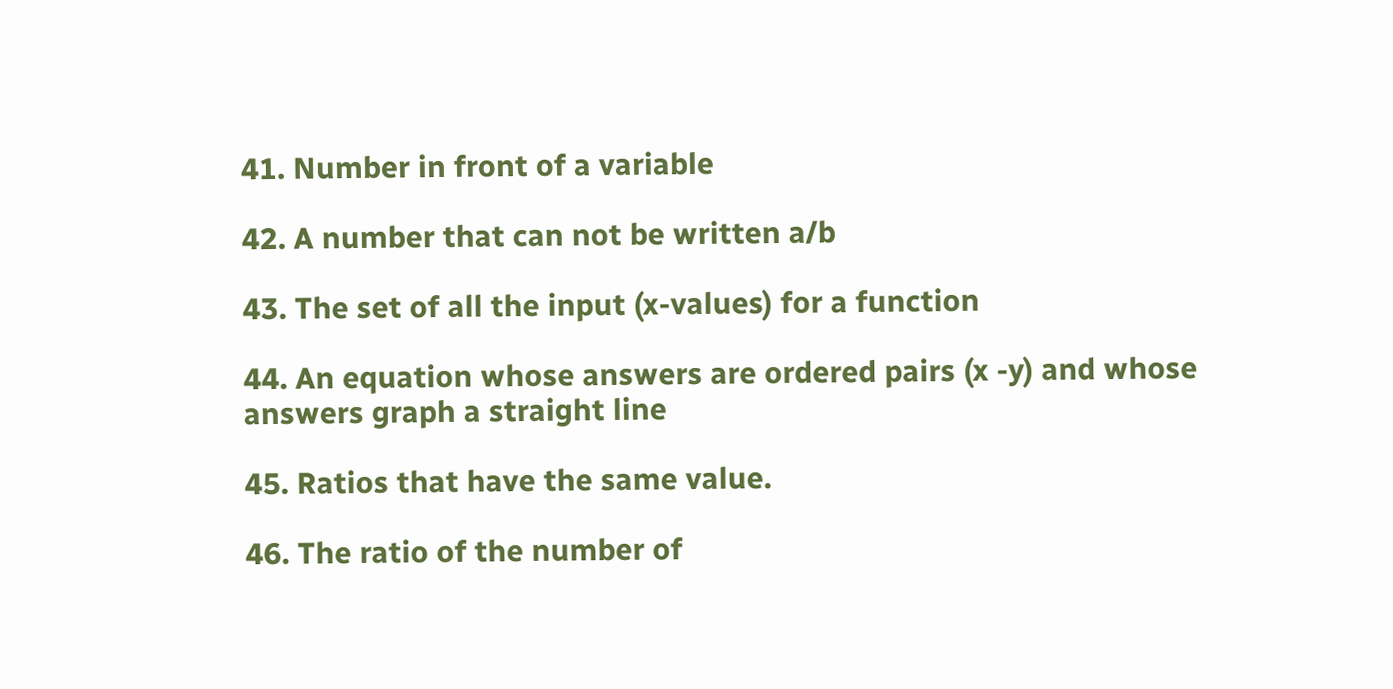41. Number in front of a variable

42. A number that can not be written a/b

43. The set of all the input (x-values) for a function

44. An equation whose answers are ordered pairs (x -y) and whose answers graph a straight line

45. Ratios that have the same value.

46. The ratio of the number of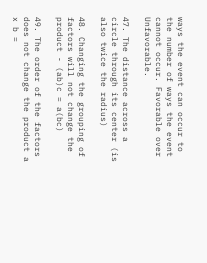ways the event can occur to the number of ways the event cannot occur. Favorable over Unfavorable.

47. The distance across a circle through its center (is also twice the radius)

48. Changing the grouping of factors will not change the product - (ab)c = a(bc)

49. The order of the factors does not change the product a x b =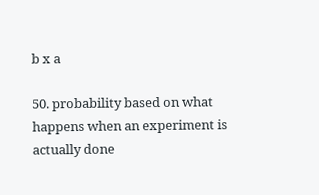b x a

50. probability based on what happens when an experiment is actually done